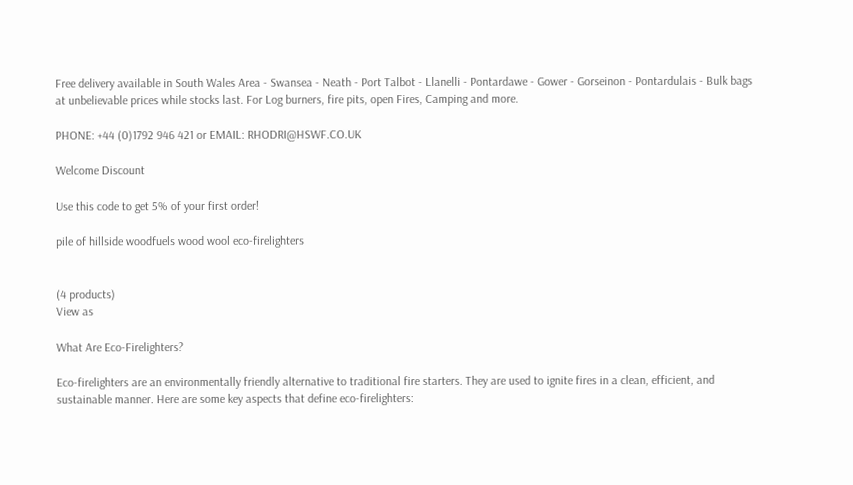Free delivery available in South Wales Area - Swansea - Neath - Port Talbot - Llanelli - Pontardawe - Gower - Gorseinon - Pontardulais - Bulk bags at unbelievable prices while stocks last. For Log burners, fire pits, open Fires, Camping and more.

PHONE: +44 (0)1792 946 421 or EMAIL: RHODRI@HSWF.CO.UK

Welcome Discount

Use this code to get 5% of your first order!

pile of hillside woodfuels wood wool eco-firelighters


(4 products)
View as

What Are Eco-Firelighters?

Eco-firelighters are an environmentally friendly alternative to traditional fire starters. They are used to ignite fires in a clean, efficient, and sustainable manner. Here are some key aspects that define eco-firelighters: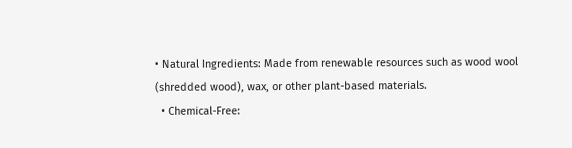• Natural Ingredients: Made from renewable resources such as wood wool (shredded wood), wax, or other plant-based materials.
  • Chemical-Free: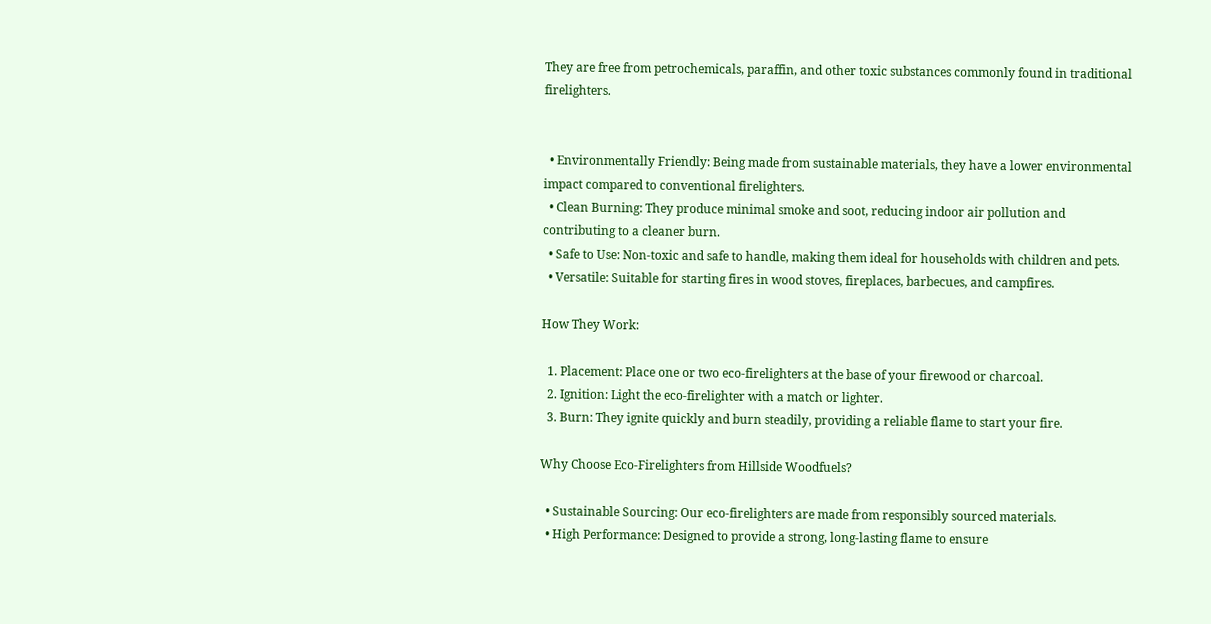They are free from petrochemicals, paraffin, and other toxic substances commonly found in traditional firelighters.


  • Environmentally Friendly: Being made from sustainable materials, they have a lower environmental impact compared to conventional firelighters.
  • Clean Burning: They produce minimal smoke and soot, reducing indoor air pollution and contributing to a cleaner burn.
  • Safe to Use: Non-toxic and safe to handle, making them ideal for households with children and pets.
  • Versatile: Suitable for starting fires in wood stoves, fireplaces, barbecues, and campfires.

How They Work:

  1. Placement: Place one or two eco-firelighters at the base of your firewood or charcoal.
  2. Ignition: Light the eco-firelighter with a match or lighter.
  3. Burn: They ignite quickly and burn steadily, providing a reliable flame to start your fire.

Why Choose Eco-Firelighters from Hillside Woodfuels?

  • Sustainable Sourcing: Our eco-firelighters are made from responsibly sourced materials.
  • High Performance: Designed to provide a strong, long-lasting flame to ensure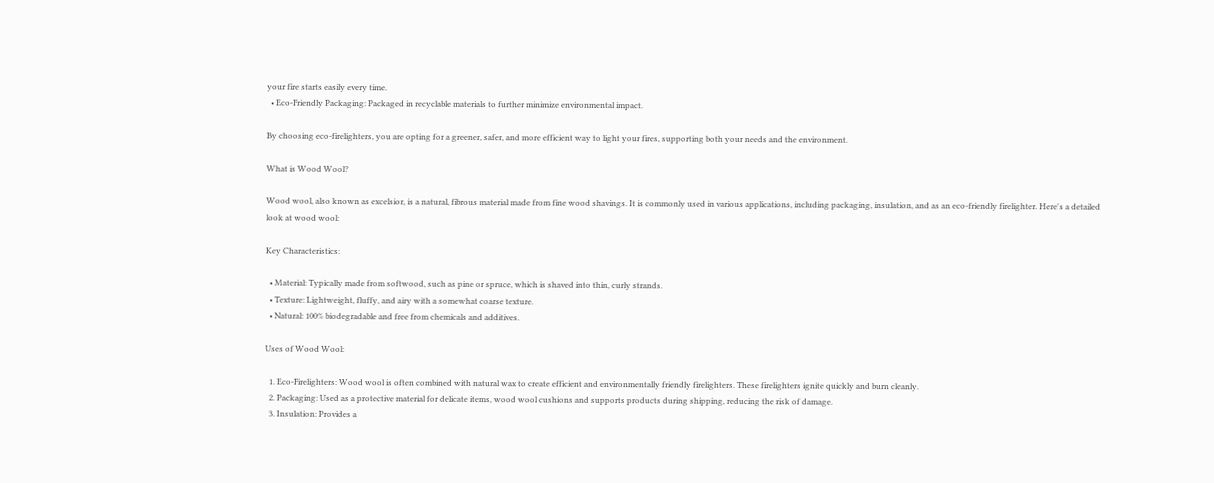your fire starts easily every time.
  • Eco-Friendly Packaging: Packaged in recyclable materials to further minimize environmental impact.

By choosing eco-firelighters, you are opting for a greener, safer, and more efficient way to light your fires, supporting both your needs and the environment.

What is Wood Wool?

Wood wool, also known as excelsior, is a natural, fibrous material made from fine wood shavings. It is commonly used in various applications, including packaging, insulation, and as an eco-friendly firelighter. Here's a detailed look at wood wool:

Key Characteristics:

  • Material: Typically made from softwood, such as pine or spruce, which is shaved into thin, curly strands.
  • Texture: Lightweight, fluffy, and airy with a somewhat coarse texture.
  • Natural: 100% biodegradable and free from chemicals and additives.

Uses of Wood Wool:

  1. Eco-Firelighters: Wood wool is often combined with natural wax to create efficient and environmentally friendly firelighters. These firelighters ignite quickly and burn cleanly.
  2. Packaging: Used as a protective material for delicate items, wood wool cushions and supports products during shipping, reducing the risk of damage.
  3. Insulation: Provides a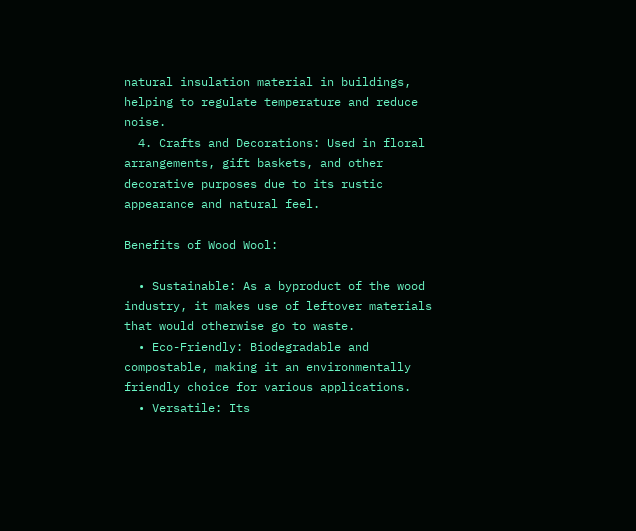natural insulation material in buildings, helping to regulate temperature and reduce noise.
  4. Crafts and Decorations: Used in floral arrangements, gift baskets, and other decorative purposes due to its rustic appearance and natural feel.

Benefits of Wood Wool:

  • Sustainable: As a byproduct of the wood industry, it makes use of leftover materials that would otherwise go to waste.
  • Eco-Friendly: Biodegradable and compostable, making it an environmentally friendly choice for various applications.
  • Versatile: Its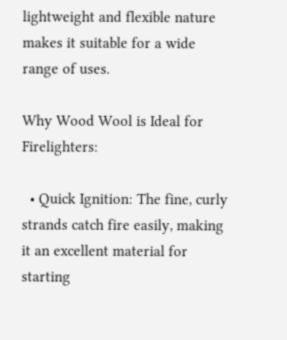lightweight and flexible nature makes it suitable for a wide range of uses.

Why Wood Wool is Ideal for Firelighters:

  • Quick Ignition: The fine, curly strands catch fire easily, making it an excellent material for starting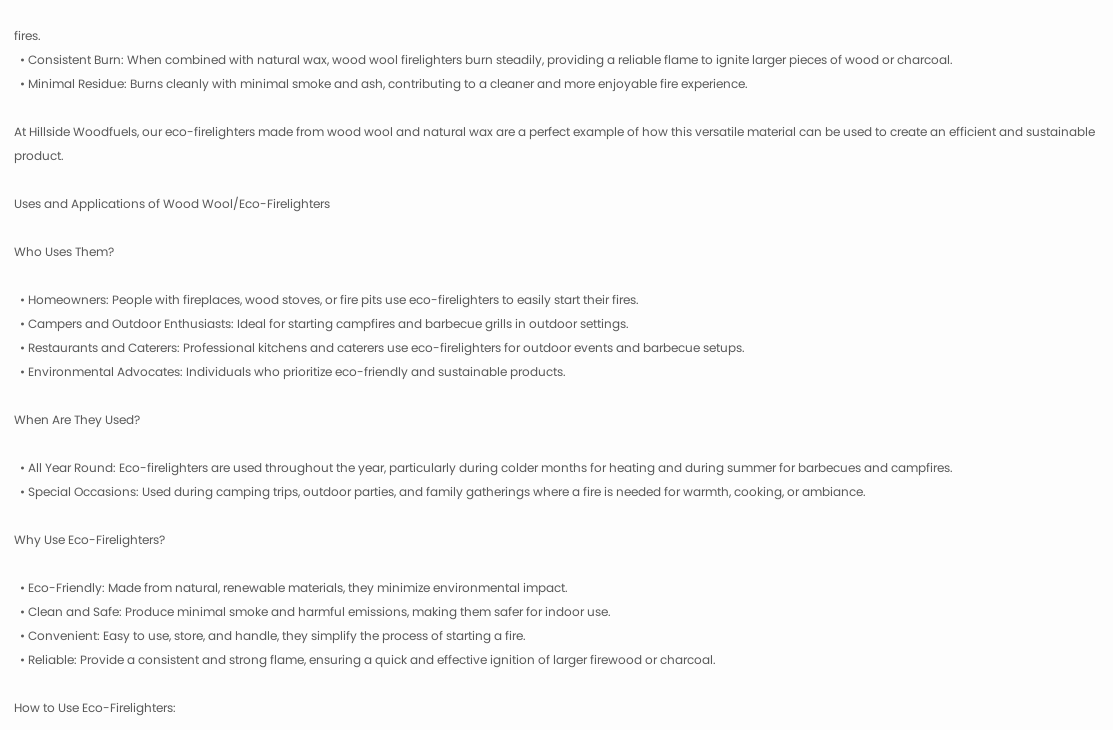fires.
  • Consistent Burn: When combined with natural wax, wood wool firelighters burn steadily, providing a reliable flame to ignite larger pieces of wood or charcoal.
  • Minimal Residue: Burns cleanly with minimal smoke and ash, contributing to a cleaner and more enjoyable fire experience.

At Hillside Woodfuels, our eco-firelighters made from wood wool and natural wax are a perfect example of how this versatile material can be used to create an efficient and sustainable product.

Uses and Applications of Wood Wool/Eco-Firelighters

Who Uses Them?

  • Homeowners: People with fireplaces, wood stoves, or fire pits use eco-firelighters to easily start their fires.
  • Campers and Outdoor Enthusiasts: Ideal for starting campfires and barbecue grills in outdoor settings.
  • Restaurants and Caterers: Professional kitchens and caterers use eco-firelighters for outdoor events and barbecue setups.
  • Environmental Advocates: Individuals who prioritize eco-friendly and sustainable products.

When Are They Used?

  • All Year Round: Eco-firelighters are used throughout the year, particularly during colder months for heating and during summer for barbecues and campfires.
  • Special Occasions: Used during camping trips, outdoor parties, and family gatherings where a fire is needed for warmth, cooking, or ambiance.

Why Use Eco-Firelighters?

  • Eco-Friendly: Made from natural, renewable materials, they minimize environmental impact.
  • Clean and Safe: Produce minimal smoke and harmful emissions, making them safer for indoor use.
  • Convenient: Easy to use, store, and handle, they simplify the process of starting a fire.
  • Reliable: Provide a consistent and strong flame, ensuring a quick and effective ignition of larger firewood or charcoal.

How to Use Eco-Firelighters: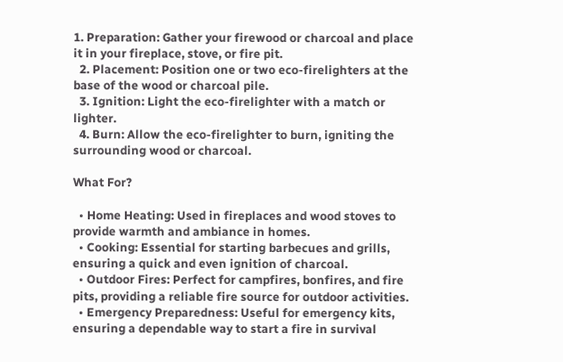1. Preparation: Gather your firewood or charcoal and place it in your fireplace, stove, or fire pit.
  2. Placement: Position one or two eco-firelighters at the base of the wood or charcoal pile.
  3. Ignition: Light the eco-firelighter with a match or lighter.
  4. Burn: Allow the eco-firelighter to burn, igniting the surrounding wood or charcoal.

What For?

  • Home Heating: Used in fireplaces and wood stoves to provide warmth and ambiance in homes.
  • Cooking: Essential for starting barbecues and grills, ensuring a quick and even ignition of charcoal.
  • Outdoor Fires: Perfect for campfires, bonfires, and fire pits, providing a reliable fire source for outdoor activities.
  • Emergency Preparedness: Useful for emergency kits, ensuring a dependable way to start a fire in survival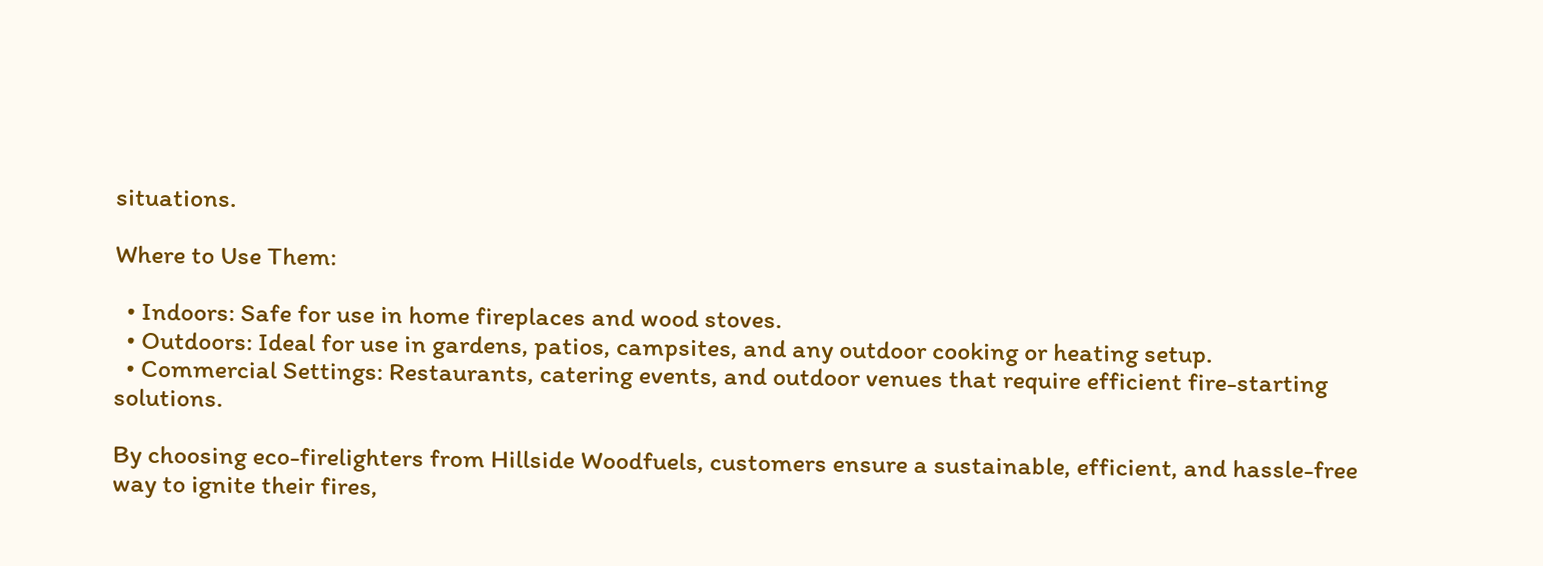situations.

Where to Use Them:

  • Indoors: Safe for use in home fireplaces and wood stoves.
  • Outdoors: Ideal for use in gardens, patios, campsites, and any outdoor cooking or heating setup.
  • Commercial Settings: Restaurants, catering events, and outdoor venues that require efficient fire-starting solutions.

By choosing eco-firelighters from Hillside Woodfuels, customers ensure a sustainable, efficient, and hassle-free way to ignite their fires,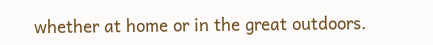whether at home or in the great outdoors.